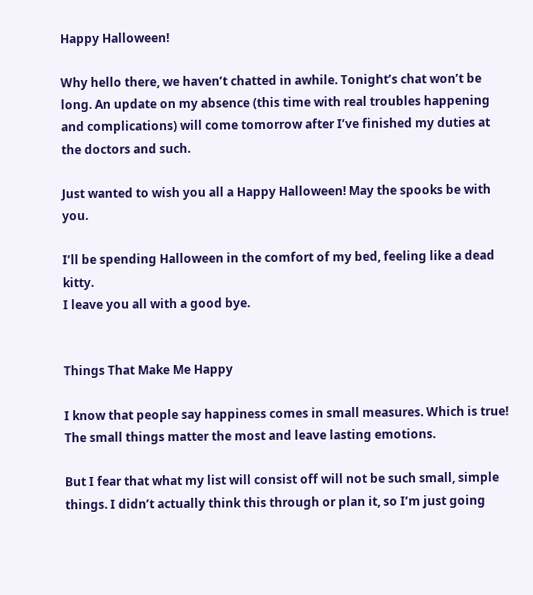Happy Halloween!

Why hello there, we haven’t chatted in awhile. Tonight’s chat won’t be long. An update on my absence (this time with real troubles happening and complications) will come tomorrow after I’ve finished my duties at the doctors and such.

Just wanted to wish you all a Happy Halloween! May the spooks be with you.

I’ll be spending Halloween in the comfort of my bed, feeling like a dead kitty.
I leave you all with a good bye.


Things That Make Me Happy

I know that people say happiness comes in small measures. Which is true! The small things matter the most and leave lasting emotions.

But I fear that what my list will consist off will not be such small, simple things. I didn’t actually think this through or plan it, so I’m just going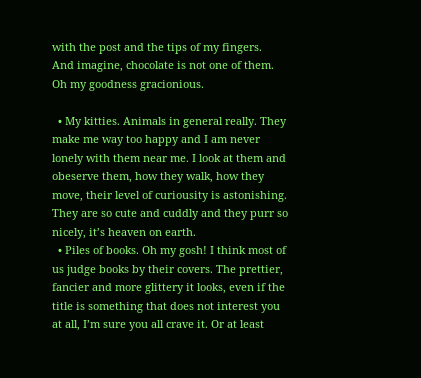with the post and the tips of my fingers.
And imagine, chocolate is not one of them. Oh my goodness gracionious.

  • My kitties. Animals in general really. They make me way too happy and I am never lonely with them near me. I look at them and obeserve them, how they walk, how they move, their level of curiousity is astonishing. They are so cute and cuddly and they purr so nicely, it’s heaven on earth.
  • Piles of books. Oh my gosh! I think most of us judge books by their covers. The prettier, fancier and more glittery it looks, even if the title is something that does not interest you at all, I’m sure you all crave it. Or at least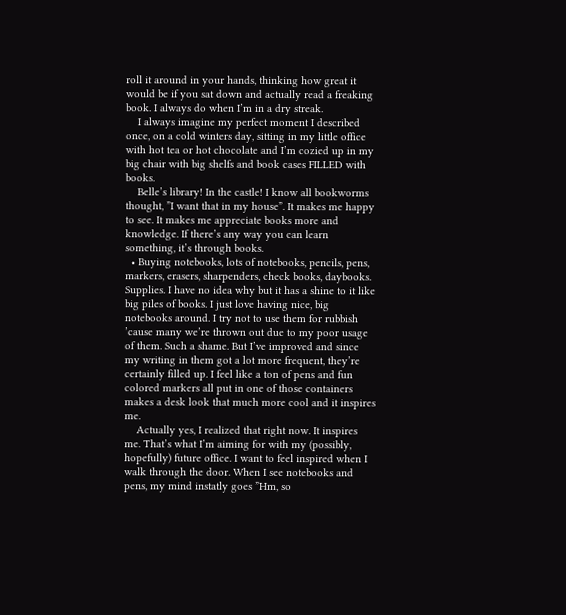roll it around in your hands, thinking how great it would be if you sat down and actually read a freaking book. I always do when I’m in a dry streak.
    I always imagine my perfect moment I described once, on a cold winters day, sitting in my little office with hot tea or hot chocolate and I’m cozied up in my big chair with big shelfs and book cases FILLED with books.
    Belle’s library! In the castle! I know all bookworms thought, ”I want that in my house”. It makes me happy to see. It makes me appreciate books more and knowledge. If there’s any way you can learn something, it’s through books.
  • Buying notebooks, lots of notebooks, pencils, pens, markers, erasers, sharpenders, check books, daybooks. Supplies. I have no idea why but it has a shine to it like big piles of books. I just love having nice, big notebooks around. I try not to use them for rubbish ’cause many we’re thrown out due to my poor usage of them. Such a shame. But I’ve improved and since my writing in them got a lot more frequent, they’re certainly filled up. I feel like a ton of pens and fun colored markers all put in one of those containers makes a desk look that much more cool and it inspires me.
    Actually yes, I realized that right now. It inspires me. That’s what I’m aiming for with my (possibly, hopefully) future office. I want to feel inspired when I walk through the door. When I see notebooks and pens, my mind instatly goes ”Hm, so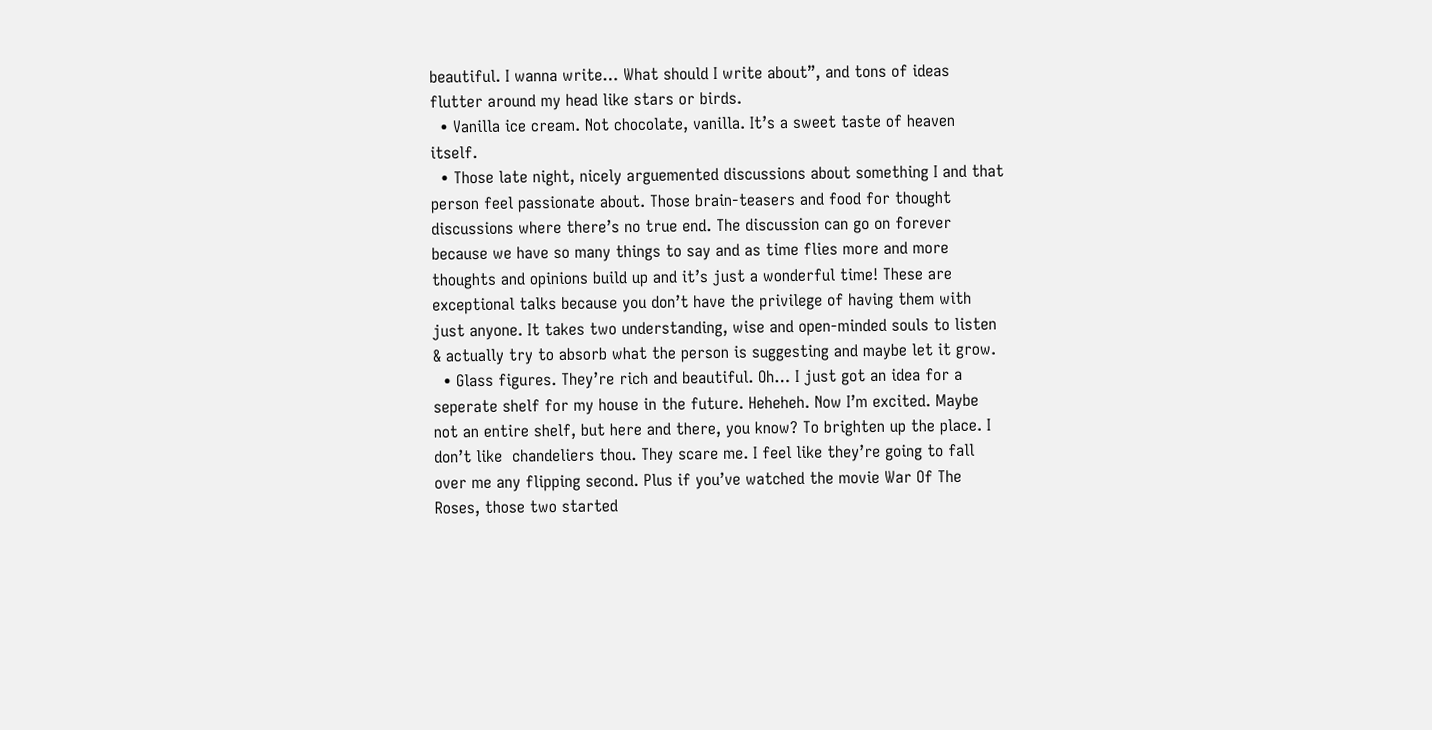beautiful. I wanna write… What should I write about”, and tons of ideas flutter around my head like stars or birds.
  • Vanilla ice cream. Not chocolate, vanilla. It’s a sweet taste of heaven itself.
  • Those late night, nicely arguemented discussions about something I and that person feel passionate about. Those brain-teasers and food for thought discussions where there’s no true end. The discussion can go on forever because we have so many things to say and as time flies more and more thoughts and opinions build up and it’s just a wonderful time! These are exceptional talks because you don’t have the privilege of having them with  just anyone. It takes two understanding, wise and open-minded souls to listen & actually try to absorb what the person is suggesting and maybe let it grow.
  • Glass figures. They’re rich and beautiful. Oh… I just got an idea for a seperate shelf for my house in the future. Heheheh. Now I’m excited. Maybe not an entire shelf, but here and there, you know? To brighten up the place. I don’t like  chandeliers thou. They scare me. I feel like they’re going to fall over me any flipping second. Plus if you’ve watched the movie War Of The Roses, those two started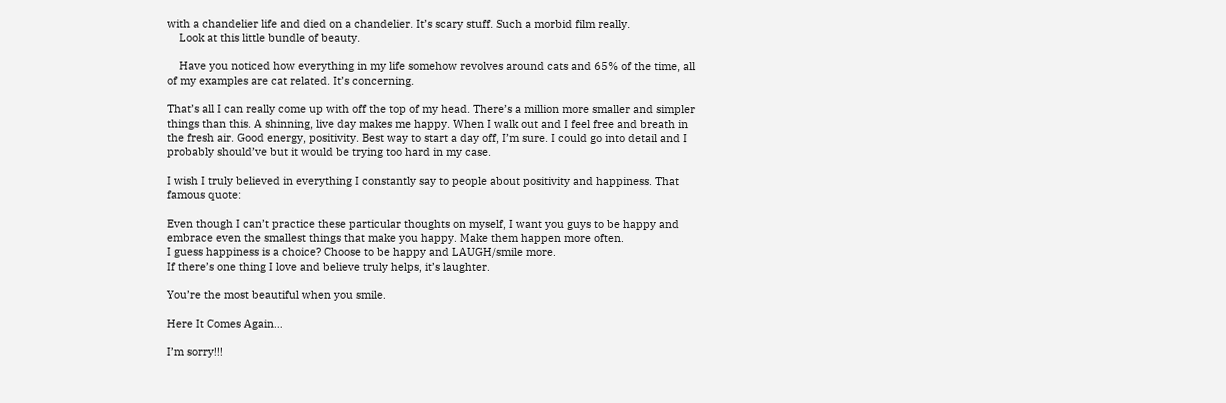with a chandelier life and died on a chandelier. It’s scary stuff. Such a morbid film really.
    Look at this little bundle of beauty.

    Have you noticed how everything in my life somehow revolves around cats and 65% of the time, all of my examples are cat related. It’s concerning.

That’s all I can really come up with off the top of my head. There’s a million more smaller and simpler things than this. A shinning, live day makes me happy. When I walk out and I feel free and breath in the fresh air. Good energy, positivity. Best way to start a day off, I’m sure. I could go into detail and I probably should’ve but it would be trying too hard in my case.

I wish I truly believed in everything I constantly say to people about positivity and happiness. That famous quote:

Even though I can’t practice these particular thoughts on myself, I want you guys to be happy and embrace even the smallest things that make you happy. Make them happen more often.
I guess happiness is a choice? Choose to be happy and LAUGH/smile more.
If there’s one thing I love and believe truly helps, it’s laughter.

You’re the most beautiful when you smile.

Here It Comes Again…

I’m sorry!!!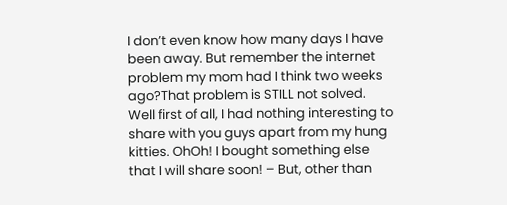I don’t even know how many days I have been away. But remember the internet problem my mom had I think two weeks ago?That problem is STILL not solved.
Well first of all, I had nothing interesting to share with you guys apart from my hung kitties. OhOh! I bought something else that I will share soon! – But, other than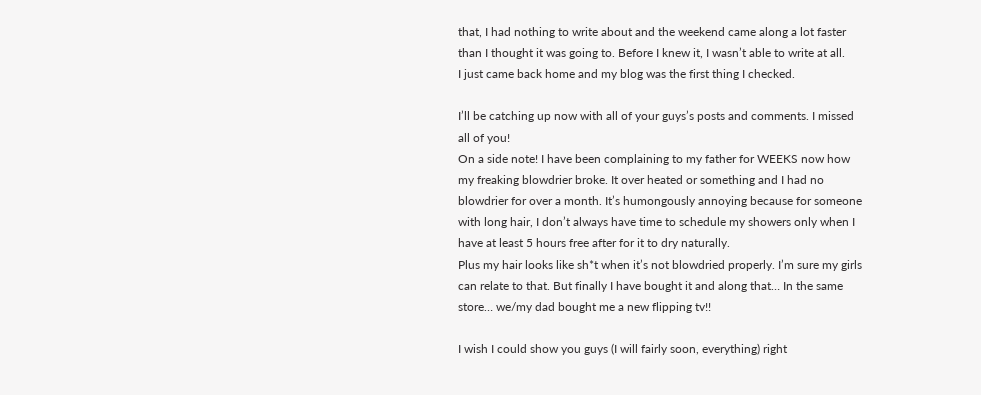that, I had nothing to write about and the weekend came along a lot faster than I thought it was going to. Before I knew it, I wasn’t able to write at all.
I just came back home and my blog was the first thing I checked.

I’ll be catching up now with all of your guys’s posts and comments. I missed all of you!
On a side note! I have been complaining to my father for WEEKS now how my freaking blowdrier broke. It over heated or something and I had no blowdrier for over a month. It’s humongously annoying because for someone with long hair, I don’t always have time to schedule my showers only when I have at least 5 hours free after for it to dry naturally.
Plus my hair looks like sh*t when it’s not blowdried properly. I’m sure my girls can relate to that. But finally I have bought it and along that… In the same store… we/my dad bought me a new flipping tv!!

I wish I could show you guys (I will fairly soon, everything) right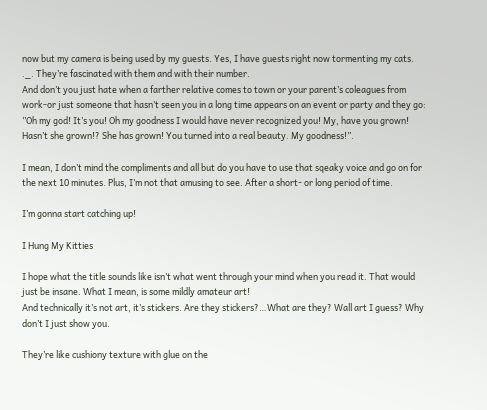now but my camera is being used by my guests. Yes, I have guests right now tormenting my cats. ._. They’re fascinated with them and with their number.
And don’t you just hate when a farther relative comes to town or your parent’s coleagues from work-or just someone that hasn’t seen you in a long time appears on an event or party and they go: ”Oh my god! It’s you! Oh my goodness I would have never recognized you! My, have you grown! Hasn’t she grown!? She has grown! You turned into a real beauty. My goodness!”.

I mean, I don’t mind the compliments and all but do you have to use that sqeaky voice and go on for the next 10 minutes. Plus, I’m not that amusing to see. After a short- or long period of time.

I’m gonna start catching up!

I Hung My Kitties

I hope what the title sounds like isn’t what went through your mind when you read it. That would just be insane. What I mean, is some mildly amateur art!
And technically it’s not art, it’s stickers. Are they stickers?…What are they? Wall art I guess? Why don’t I just show you.

They’re like cushiony texture with glue on the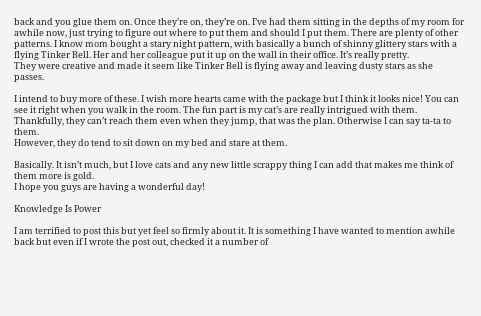back and you glue them on. Once they’re on, they’re on. I’ve had them sitting in the depths of my room for awhile now, just trying to figure out where to put them and should I put them. There are plenty of other patterns. I know mom bought a stary night pattern, with basically a bunch of shinny glittery stars with a flying Tinker Bell. Her and her colleague put it up on the wall in their office. It’s really pretty.
They were creative and made it seem like Tinker Bell is flying away and leaving dusty stars as she passes.

I intend to buy more of these. I wish more hearts came with the package but I think it looks nice! You can see it right when you walk in the room. The fun part is my cat’s are really intrigued with them. Thankfully, they can’t reach them even when they jump, that was the plan. Otherwise I can say ta-ta to them.
However, they do tend to sit down on my bed and stare at them.

Basically. It isn’t much, but I love cats and any new little scrappy thing I can add that makes me think of them more is gold.
I hope you guys are having a wonderful day!

Knowledge Is Power

I am terrified to post this but yet feel so firmly about it. It is something I have wanted to mention awhile back but even if I wrote the post out, checked it a number of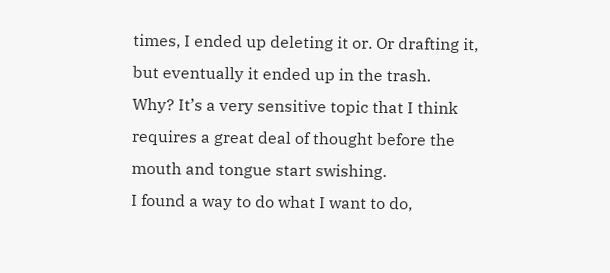times, I ended up deleting it or. Or drafting it, but eventually it ended up in the trash.
Why? It’s a very sensitive topic that I think requires a great deal of thought before the mouth and tongue start swishing.
I found a way to do what I want to do,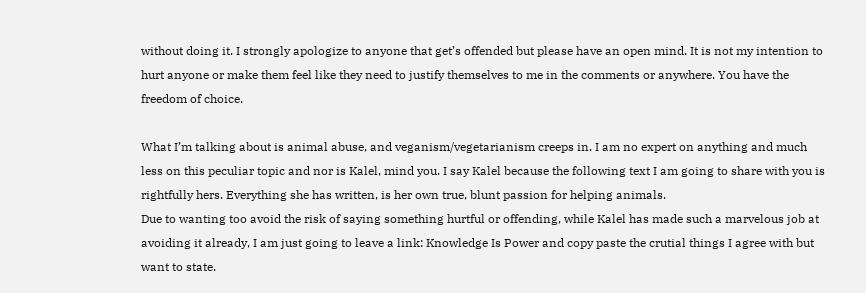without doing it. I strongly apologize to anyone that get’s offended but please have an open mind. It is not my intention to hurt anyone or make them feel like they need to justify themselves to me in the comments or anywhere. You have the freedom of choice.

What I’m talking about is animal abuse, and veganism/vegetarianism creeps in. I am no expert on anything and much less on this peculiar topic and nor is Kalel, mind you. I say Kalel because the following text I am going to share with you is rightfully hers. Everything she has written, is her own true, blunt passion for helping animals.
Due to wanting too avoid the risk of saying something hurtful or offending, while Kalel has made such a marvelous job at avoiding it already, I am just going to leave a link: Knowledge Is Power and copy paste the crutial things I agree with but want to state.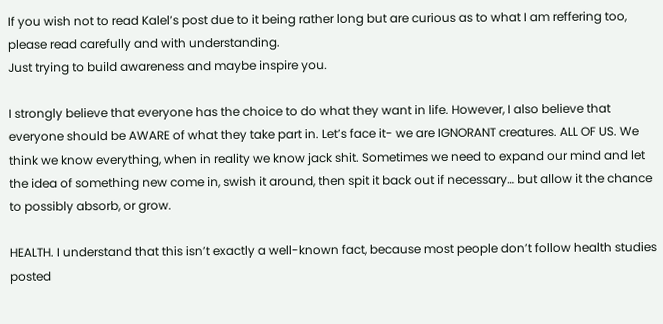If you wish not to read Kalel’s post due to it being rather long but are curious as to what I am reffering too, please read carefully and with understanding.
Just trying to build awareness and maybe inspire you.

I strongly believe that everyone has the choice to do what they want in life. However, I also believe that everyone should be AWARE of what they take part in. Let’s face it- we are IGNORANT creatures. ALL OF US. We think we know everything, when in reality we know jack shit. Sometimes we need to expand our mind and let the idea of something new come in, swish it around, then spit it back out if necessary… but allow it the chance to possibly absorb, or grow.

HEALTH. I understand that this isn’t exactly a well-known fact, because most people don’t follow health studies posted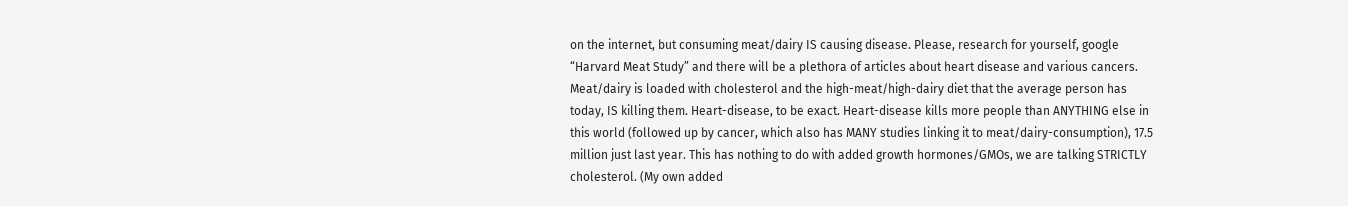on the internet, but consuming meat/dairy IS causing disease. Please, research for yourself, google “Harvard Meat Study” and there will be a plethora of articles about heart disease and various cancers. Meat/dairy is loaded with cholesterol and the high-meat/high-dairy diet that the average person has today, IS killing them. Heart-disease, to be exact. Heart-disease kills more people than ANYTHING else in this world (followed up by cancer, which also has MANY studies linking it to meat/dairy-consumption), 17.5 million just last year. This has nothing to do with added growth hormones/GMOs, we are talking STRICTLY cholesterol. (My own added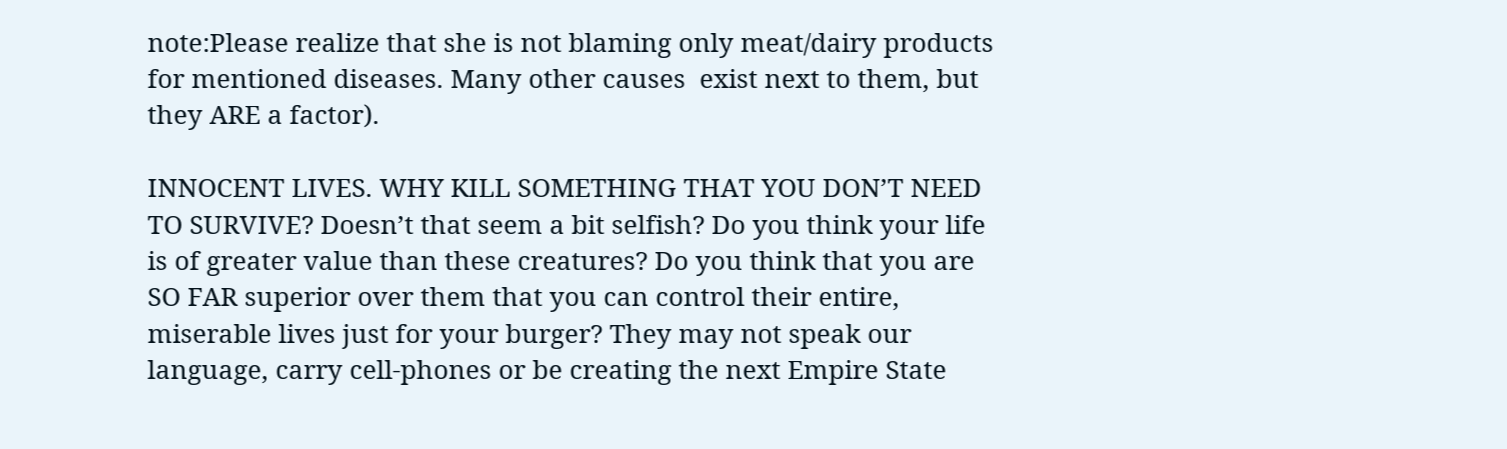note:Please realize that she is not blaming only meat/dairy products for mentioned diseases. Many other causes  exist next to them, but they ARE a factor).

INNOCENT LIVES. WHY KILL SOMETHING THAT YOU DON’T NEED TO SURVIVE? Doesn’t that seem a bit selfish? Do you think your life is of greater value than these creatures? Do you think that you are SO FAR superior over them that you can control their entire, miserable lives just for your burger? They may not speak our language, carry cell-phones or be creating the next Empire State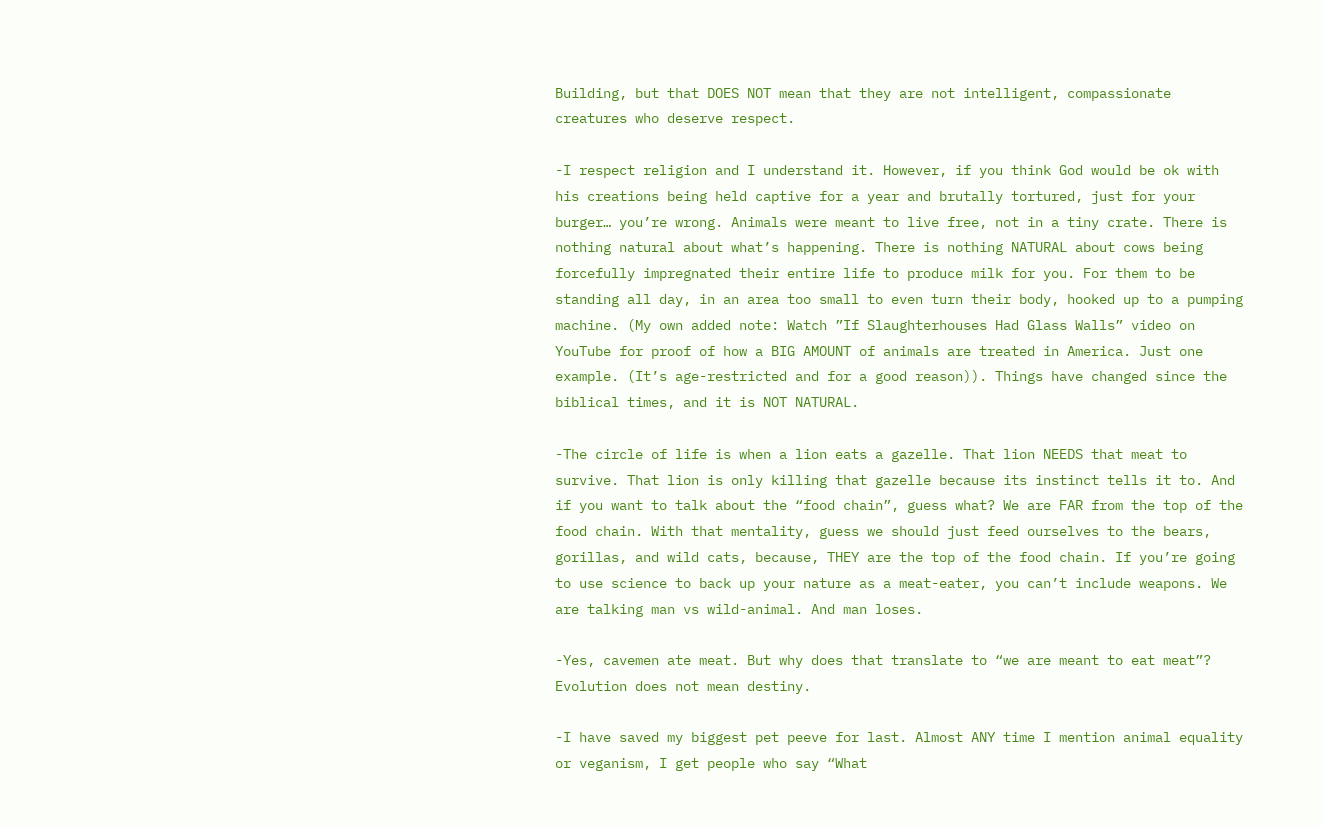Building, but that DOES NOT mean that they are not intelligent, compassionate creatures who deserve respect.

-I respect religion and I understand it. However, if you think God would be ok with his creations being held captive for a year and brutally tortured, just for your burger… you’re wrong. Animals were meant to live free, not in a tiny crate. There is nothing natural about what’s happening. There is nothing NATURAL about cows being forcefully impregnated their entire life to produce milk for you. For them to be standing all day, in an area too small to even turn their body, hooked up to a pumping machine. (My own added note: Watch ”If Slaughterhouses Had Glass Walls” video on YouTube for proof of how a BIG AMOUNT of animals are treated in America. Just one example. (It’s age-restricted and for a good reason)). Things have changed since the biblical times, and it is NOT NATURAL.

-The circle of life is when a lion eats a gazelle. That lion NEEDS that meat to survive. That lion is only killing that gazelle because its instinct tells it to. And if you want to talk about the “food chain”, guess what? We are FAR from the top of the food chain. With that mentality, guess we should just feed ourselves to the bears, gorillas, and wild cats, because, THEY are the top of the food chain. If you’re going to use science to back up your nature as a meat-eater, you can’t include weapons. We are talking man vs wild-animal. And man loses.

-Yes, cavemen ate meat. But why does that translate to “we are meant to eat meat”? Evolution does not mean destiny.

-I have saved my biggest pet peeve for last. Almost ANY time I mention animal equality or veganism, I get people who say “What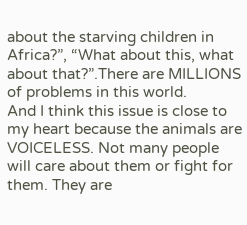about the starving children in Africa?”, “What about this, what about that?”.There are MILLIONS of problems in this world.
And I think this issue is close to my heart because the animals are VOICELESS. Not many people will care about them or fight for them. They are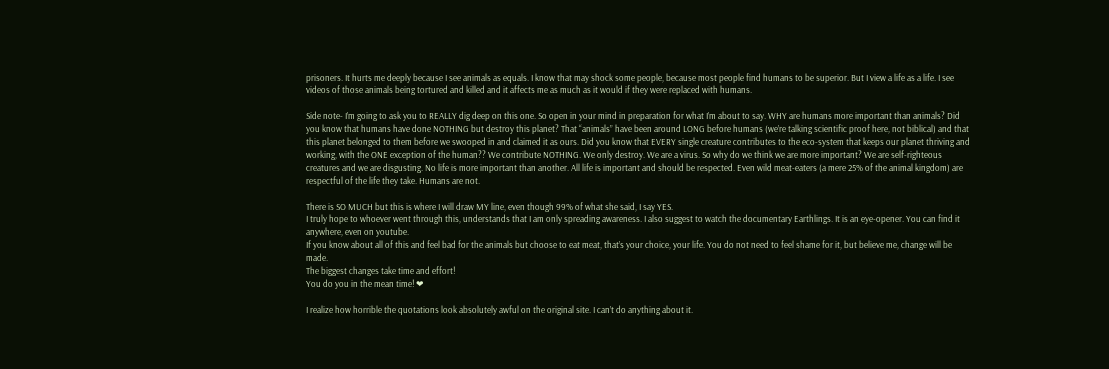prisoners. It hurts me deeply because I see animals as equals. I know that may shock some people, because most people find humans to be superior. But I view a life as a life. I see videos of those animals being tortured and killed and it affects me as much as it would if they were replaced with humans.

Side note- I’m going to ask you to REALLY dig deep on this one. So open in your mind in preparation for what I’m about to say. WHY are humans more important than animals? Did you know that humans have done NOTHING but destroy this planet? That “animals” have been around LONG before humans (we’re talking scientific proof here, not biblical) and that this planet belonged to them before we swooped in and claimed it as ours. Did you know that EVERY single creature contributes to the eco-system that keeps our planet thriving and working, with the ONE exception of the human?? We contribute NOTHING. We only destroy. We are a virus. So why do we think we are more important? We are self-righteous creatures and we are disgusting. No life is more important than another. All life is important and should be respected. Even wild meat-eaters (a mere 25% of the animal kingdom) are respectful of the life they take. Humans are not.

There is SO MUCH but this is where I will draw MY line, even though 99% of what she said, I say YES.
I truly hope to whoever went through this, understands that I am only spreading awareness. I also suggest to watch the documentary Earthlings. It is an eye-opener. You can find it anywhere, even on youtube.
If you know about all of this and feel bad for the animals but choose to eat meat, that’s your choice, your life. You do not need to feel shame for it, but believe me, change will be made.
The biggest changes take time and effort!
You do you in the mean time! ❤

I realize how horrible the quotations look absolutely awful on the original site. I can’t do anything about it.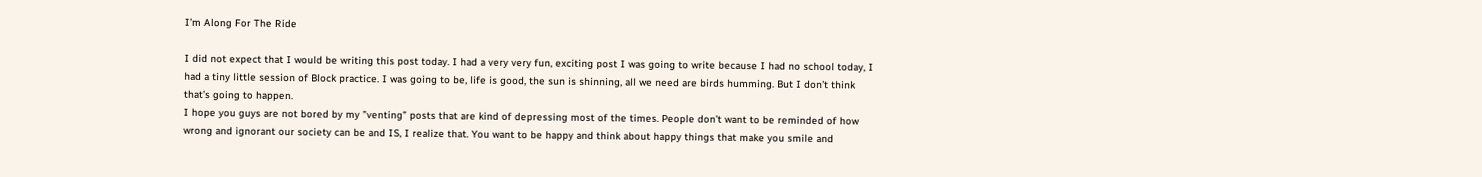I’m Along For The Ride

I did not expect that I would be writing this post today. I had a very very fun, exciting post I was going to write because I had no school today, I had a tiny little session of Block practice. I was going to be, life is good, the sun is shinning, all we need are birds humming. But I don’t think that’s going to happen.
I hope you guys are not bored by my ”venting” posts that are kind of depressing most of the times. People don’t want to be reminded of how wrong and ignorant our society can be and IS, I realize that. You want to be happy and think about happy things that make you smile and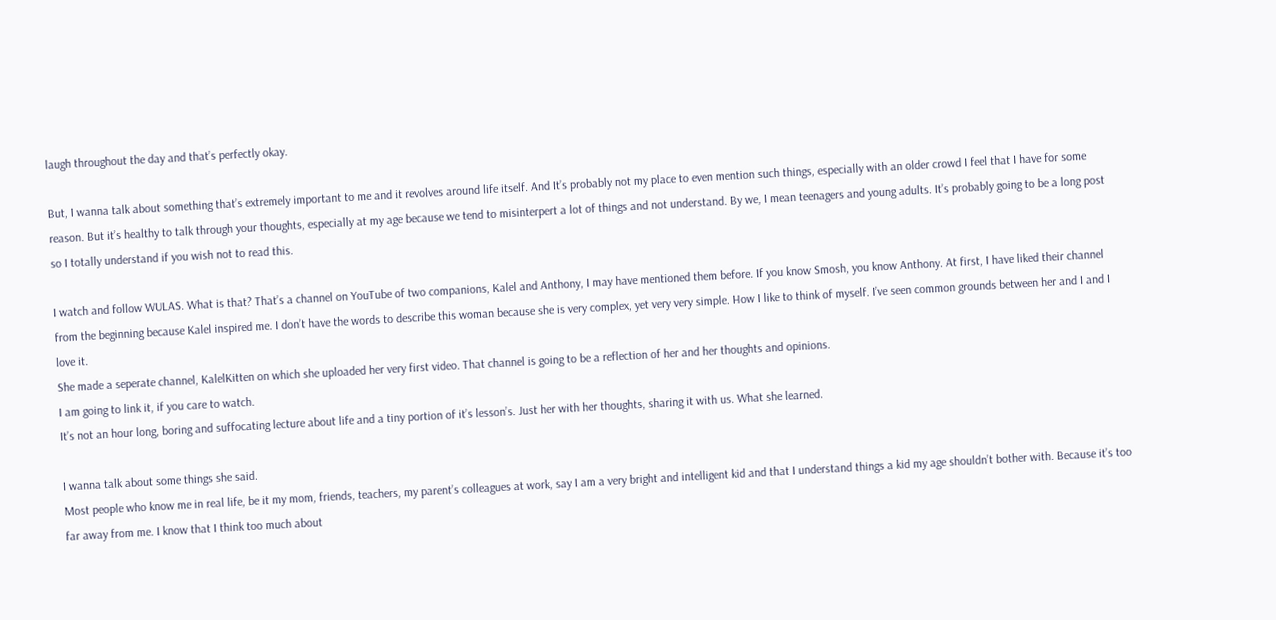laugh throughout the day and that’s perfectly okay.

But, I wanna talk about something that’s extremely important to me and it revolves around life itself. And It’s probably not my place to even mention such things, especially with an older crowd I feel that I have for some reason. But it’s healthy to talk through your thoughts, especially at my age because we tend to misinterpert a lot of things and not understand. By we, I mean teenagers and young adults. It’s probably going to be a long post so I totally understand if you wish not to read this.

I watch and follow WULAS. What is that? That’s a channel on YouTube of two companions, Kalel and Anthony, I may have mentioned them before. If you know Smosh, you know Anthony. At first, I have liked their channel from the beginning because Kalel inspired me. I don’t have the words to describe this woman because she is very complex, yet very very simple. How I like to think of myself. I’ve seen common grounds between her and I and I love it.
She made a seperate channel, KalelKitten on which she uploaded her very first video. That channel is going to be a reflection of her and her thoughts and opinions.
I am going to link it, if you care to watch.
It’s not an hour long, boring and suffocating lecture about life and a tiny portion of it’s lesson’s. Just her with her thoughts, sharing it with us. What she learned.

I wanna talk about some things she said.
Most people who know me in real life, be it my mom, friends, teachers, my parent’s colleagues at work, say I am a very bright and intelligent kid and that I understand things a kid my age shouldn’t bother with. Because it’s too far away from me. I know that I think too much about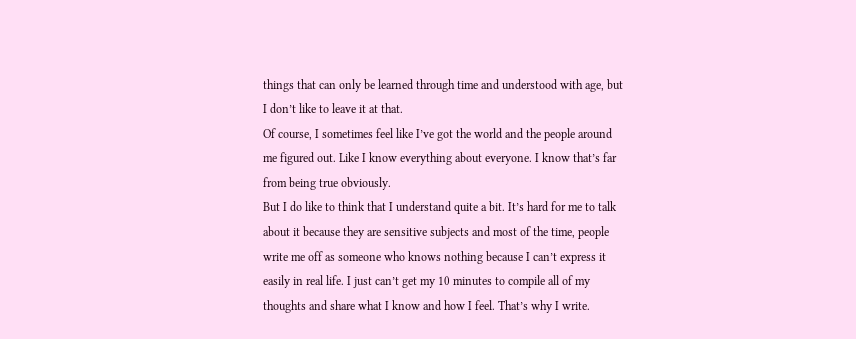things that can only be learned through time and understood with age, but I don’t like to leave it at that.
Of course, I sometimes feel like I’ve got the world and the people around me figured out. Like I know everything about everyone. I know that’s far from being true obviously.
But I do like to think that I understand quite a bit. It’s hard for me to talk about it because they are sensitive subjects and most of the time, people write me off as someone who knows nothing because I can’t express it easily in real life. I just can’t get my 10 minutes to compile all of my thoughts and share what I know and how I feel. That’s why I write.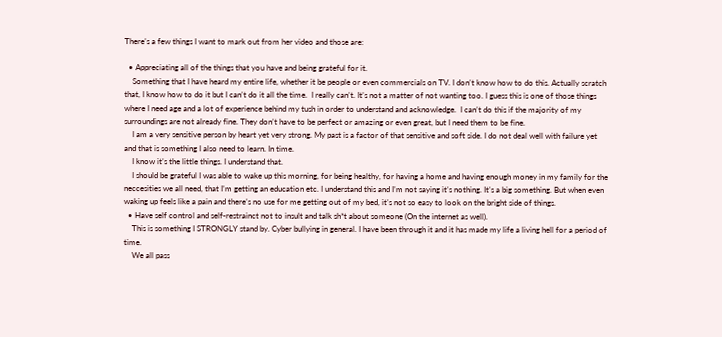There’s a few things I want to mark out from her video and those are:

  • Appreciating all of the things that you have and being grateful for it.
    Something that I have heard my entire life, whether it be people or even commercials on TV. I don’t know how to do this. Actually scratch that, I know how to do it but I can’t do it all the time.  I really can’t. It’s not a matter of not wanting too. I guess this is one of those things where I need age and a lot of experience behind my tush in order to understand and acknowledge.  I can’t do this if the majority of my surroundings are not already fine. They don’t have to be perfect or amazing or even great, but I need them to be fine.
    I am a very sensitive person by heart yet very strong. My past is a factor of that sensitive and soft side. I do not deal well with failure yet and that is something I also need to learn. In time.
    I know it’s the little things. I understand that.
    I should be grateful I was able to wake up this morning, for being healthy, for having a home and having enough money in my family for the neccesities we all need, that I’m getting an education etc. I understand this and I’m not saying it’s nothing. It’s a big something. But when even waking up feels like a pain and there’s no use for me getting out of my bed, it’s not so easy to look on the bright side of things.
  • Have self control and self-restrainct not to insult and talk sh*t about someone (On the internet as well).
    This is something I STRONGLY stand by. Cyber bullying in general. I have been through it and it has made my life a living hell for a period of time.
    We all pass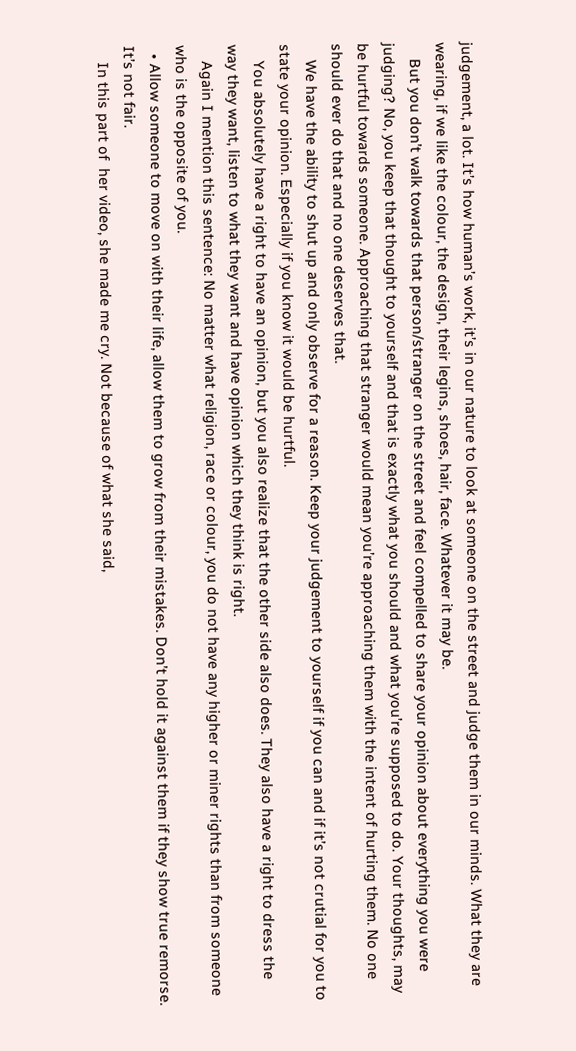judgement, a lot. It’s how human’s work, it’s in our nature to look at someone on the street and judge them in our minds. What they are wearing, if we like the colour, the design, their legins, shoes, hair, face. Whatever it may be.
    But you don’t walk towards that person/stranger on the street and feel compelled to share your opinion about everything you were judging? No, you keep that thought to yourself and that is exactly what you should and what you’re supposed to do. Your thoughts, may be hurtful towards someone. Approaching that stranger would mean you’re approaching them with the intent of hurting them. No one should ever do that and no one deserves that.
    We have the ability to shut up and only observe for a reason. Keep your judgement to yourself if you can and if it’s not crutial for you to state your opinion. Especially if you know it would be hurtful.
    You absolutely have a right to have an opinion, but you also realize that the other side also does. They also have a right to dress the way they want, listen to what they want and have opinion which they think is right.
    Again I mention this sentence: No matter what religion, race or colour, you do not have any higher or miner rights than from someone who is the opposite of you.
  • Allow someone to move on with their life, allow them to grow from their mistakes. Don’t hold it against them if they show true remorse. It’s not fair.
    In this part of  her video, she made me cry. Not because of what she said,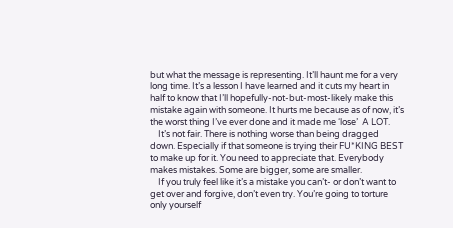but what the message is representing. It’ll haunt me for a very long time. It’s a lesson I have learned and it cuts my heart in half to know that I’ll hopefully-not-but-most-likely make this mistake again with someone. It hurts me because as of now, it’s the worst thing I’ve ever done and it made me ‘lose’  A LOT.
    It’s not fair. There is nothing worse than being dragged down. Especially if that someone is trying their FU*KING BEST to make up for it. You need to appreciate that. Everybody makes mistakes. Some are bigger, some are smaller.
    If you truly feel like it’s a mistake you can’t- or don’t want to get over and forgive, don’t even try. You’re going to torture only yourself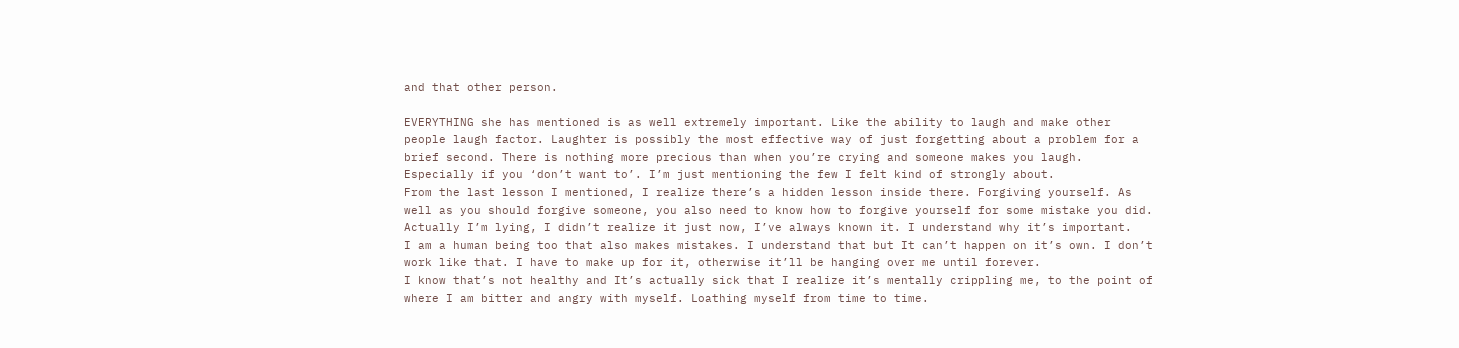and that other person.

EVERYTHING she has mentioned is as well extremely important. Like the ability to laugh and make other people laugh factor. Laughter is possibly the most effective way of just forgetting about a problem for a brief second. There is nothing more precious than when you’re crying and someone makes you laugh. Especially if you ‘don’t want to’. I’m just mentioning the few I felt kind of strongly about.
From the last lesson I mentioned, I realize there’s a hidden lesson inside there. Forgiving yourself. As well as you should forgive someone, you also need to know how to forgive yourself for some mistake you did.
Actually I’m lying, I didn’t realize it just now, I’ve always known it. I understand why it’s important.
I am a human being too that also makes mistakes. I understand that but It can’t happen on it’s own. I don’t work like that. I have to make up for it, otherwise it’ll be hanging over me until forever.
I know that’s not healthy and It’s actually sick that I realize it’s mentally crippling me, to the point of where I am bitter and angry with myself. Loathing myself from time to time.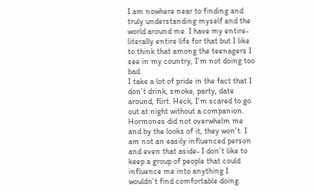I am nowhere near to finding and truly understanding myself and the world around me. I have my entire- literally entire life for that but I like to think that among the teenagers I see in my country, I’m not doing too bad.
I take a lot of pride in the fact that I don’t drink, smoke, party, date around, flirt. Heck, I’m scared to go out at night without a companion. Hormones did not overwhelm me and by the looks of it, they won’t. I am not an easily influenced person and even that aside- I don’t like to keep a group of people that could influence me into anything I wouldn’t find comfortable doing.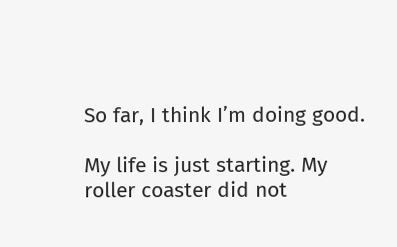So far, I think I’m doing good.

My life is just starting. My roller coaster did not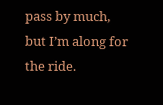pass by much, but I’m along for the ride.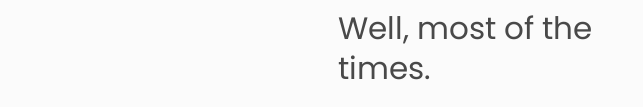Well, most of the times.